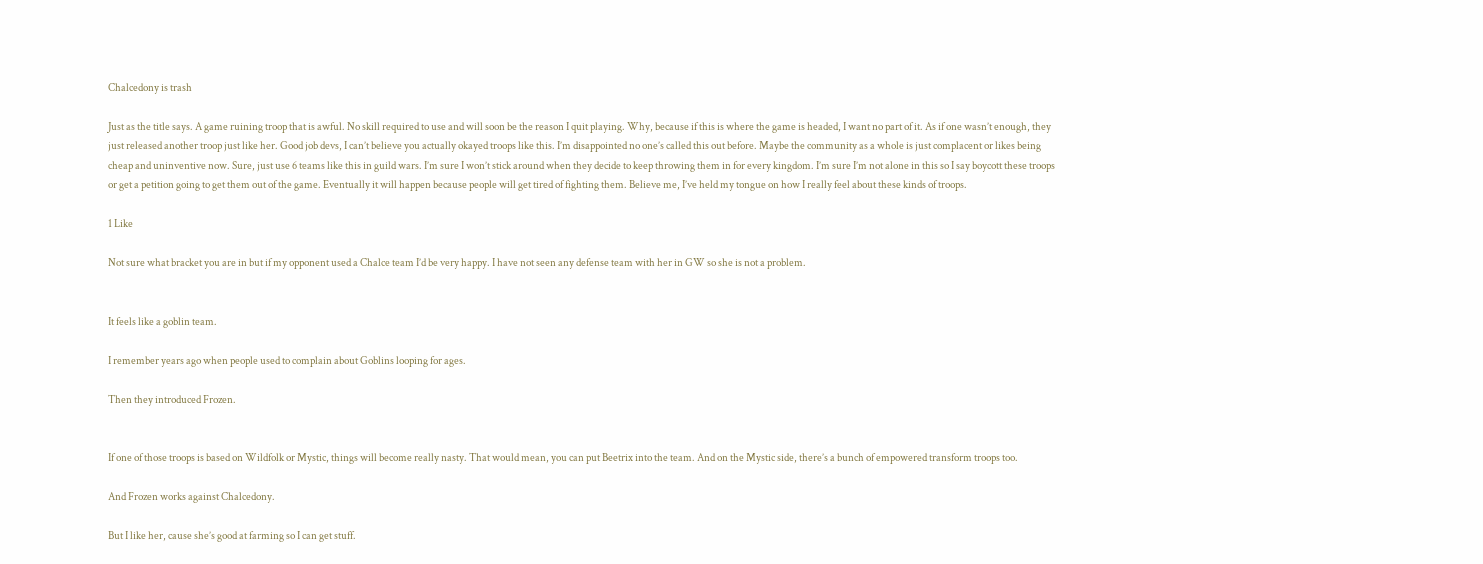Chalcedony is trash

Just as the title says. A game ruining troop that is awful. No skill required to use and will soon be the reason I quit playing. Why, because if this is where the game is headed, I want no part of it. As if one wasn’t enough, they just released another troop just like her. Good job devs, I can’t believe you actually okayed troops like this. I’m disappointed no one’s called this out before. Maybe the community as a whole is just complacent or likes being cheap and uninventive now. Sure, just use 6 teams like this in guild wars. I’m sure I won’t stick around when they decide to keep throwing them in for every kingdom. I’m sure I’m not alone in this so I say boycott these troops or get a petition going to get them out of the game. Eventually it will happen because people will get tired of fighting them. Believe me, I’ve held my tongue on how I really feel about these kinds of troops.

1 Like

Not sure what bracket you are in but if my opponent used a Chalce team I’d be very happy. I have not seen any defense team with her in GW so she is not a problem.


It feels like a goblin team.

I remember years ago when people used to complain about Goblins looping for ages.

Then they introduced Frozen.


If one of those troops is based on Wildfolk or Mystic, things will become really nasty. That would mean, you can put Beetrix into the team. And on the Mystic side, there’s a bunch of empowered transform troops too.

And Frozen works against Chalcedony.

But I like her, cause she’s good at farming so I can get stuff.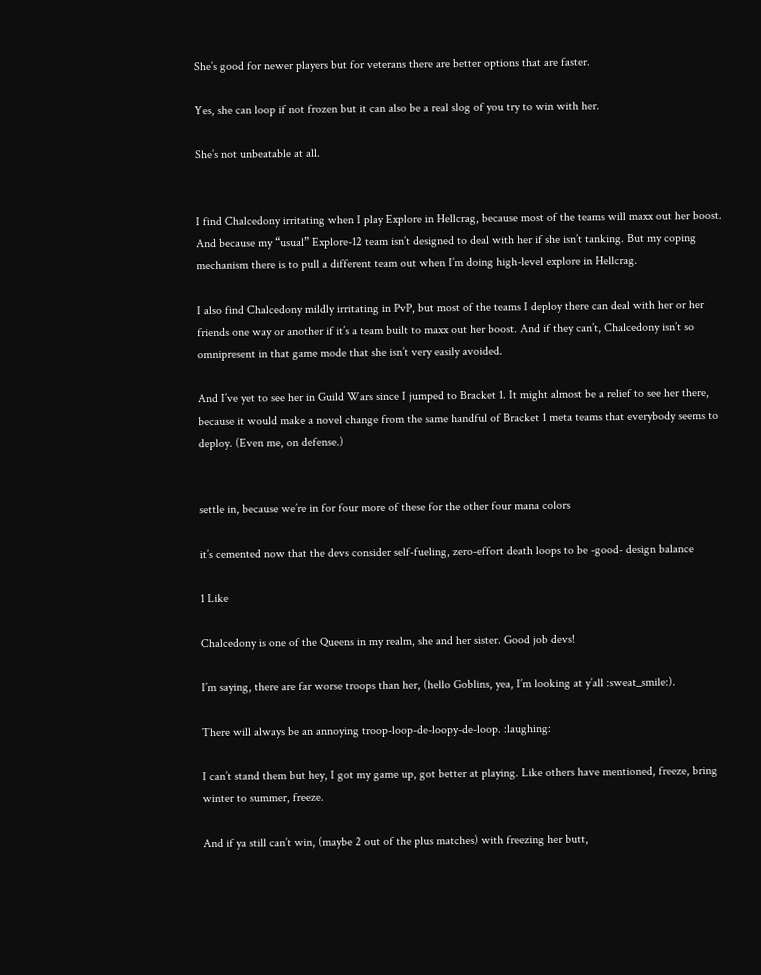She’s good for newer players but for veterans there are better options that are faster.

Yes, she can loop if not frozen but it can also be a real slog of you try to win with her.

She’s not unbeatable at all.


I find Chalcedony irritating when I play Explore in Hellcrag, because most of the teams will maxx out her boost. And because my “usual” Explore-12 team isn’t designed to deal with her if she isn’t tanking. But my coping mechanism there is to pull a different team out when I’m doing high-level explore in Hellcrag.

I also find Chalcedony mildly irritating in PvP, but most of the teams I deploy there can deal with her or her friends one way or another if it’s a team built to maxx out her boost. And if they can’t, Chalcedony isn’t so omnipresent in that game mode that she isn’t very easily avoided.

And I’ve yet to see her in Guild Wars since I jumped to Bracket 1. It might almost be a relief to see her there, because it would make a novel change from the same handful of Bracket 1 meta teams that everybody seems to deploy. (Even me, on defense.)


settle in, because we’re in for four more of these for the other four mana colors

it’s cemented now that the devs consider self-fueling, zero-effort death loops to be -good- design balance

1 Like

Chalcedony is one of the Queens in my realm, she and her sister. Good job devs!

I’m saying, there are far worse troops than her, (hello Goblins, yea, I’m looking at y’all :sweat_smile:).

There will always be an annoying troop-loop-de-loopy-de-loop. :laughing:

I can’t stand them but hey, I got my game up, got better at playing. Like others have mentioned, freeze, bring winter to summer, freeze.

And if ya still can’t win, (maybe 2 out of the plus matches) with freezing her butt,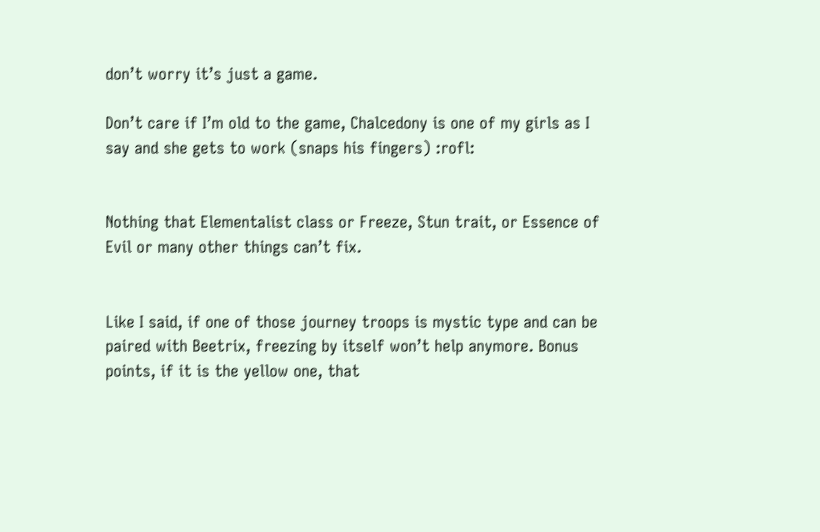don’t worry it’s just a game.

Don’t care if I’m old to the game, Chalcedony is one of my girls as I say and she gets to work (snaps his fingers) :rofl:


Nothing that Elementalist class or Freeze, Stun trait, or Essence of Evil or many other things can’t fix.


Like I said, if one of those journey troops is mystic type and can be paired with Beetrix, freezing by itself won’t help anymore. Bonus points, if it is the yellow one, that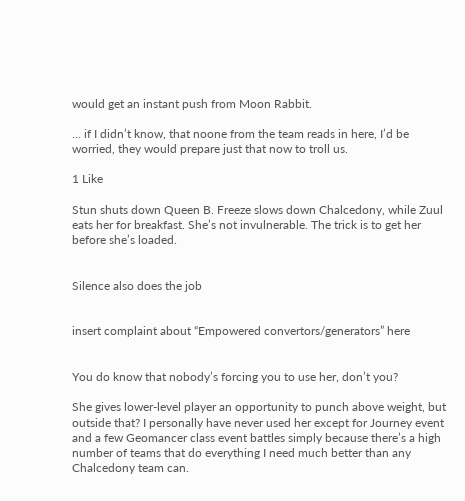would get an instant push from Moon Rabbit.

… if I didn’t know, that noone from the team reads in here, I’d be worried, they would prepare just that now to troll us.

1 Like

Stun shuts down Queen B. Freeze slows down Chalcedony, while Zuul eats her for breakfast. She’s not invulnerable. The trick is to get her before she’s loaded.


Silence also does the job


insert complaint about “Empowered convertors/generators” here


You do know that nobody’s forcing you to use her, don’t you?

She gives lower-level player an opportunity to punch above weight, but outside that? I personally have never used her except for Journey event and a few Geomancer class event battles simply because there’s a high number of teams that do everything I need much better than any Chalcedony team can.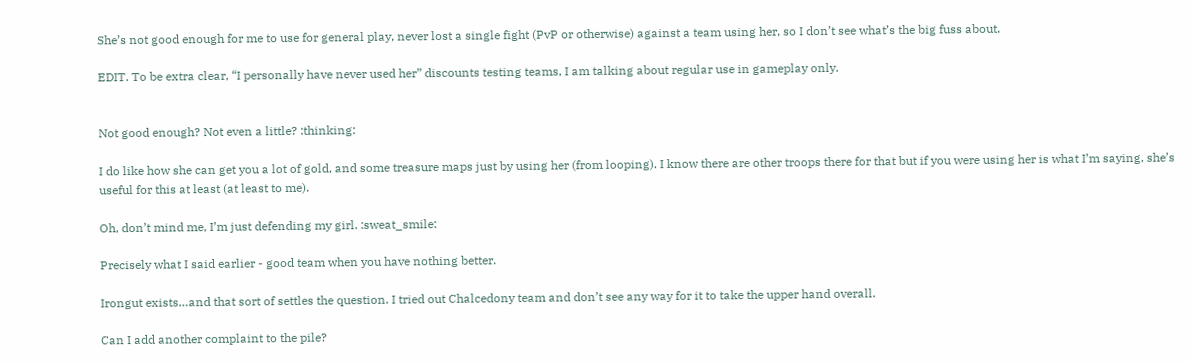She’s not good enough for me to use for general play, never lost a single fight (PvP or otherwise) against a team using her, so I don’t see what’s the big fuss about.

EDIT. To be extra clear, “I personally have never used her” discounts testing teams, I am talking about regular use in gameplay only.


Not good enough? Not even a little? :thinking:

I do like how she can get you a lot of gold, and some treasure maps just by using her (from looping). I know there are other troops there for that but if you were using her is what I’m saying, she’s useful for this at least (at least to me).

Oh, don’t mind me, I’m just defending my girl. :sweat_smile:

Precisely what I said earlier - good team when you have nothing better.

Irongut exists…and that sort of settles the question. I tried out Chalcedony team and don’t see any way for it to take the upper hand overall.

Can I add another complaint to the pile?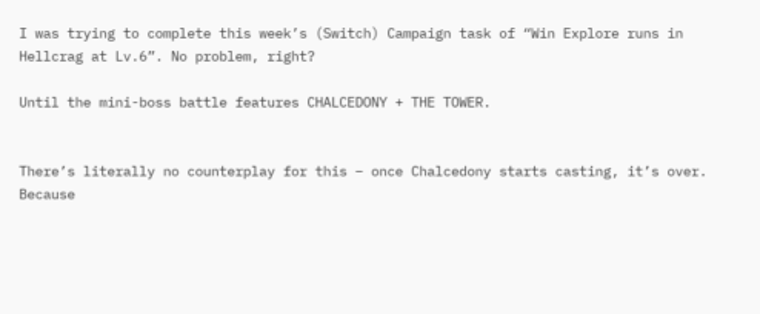I was trying to complete this week’s (Switch) Campaign task of “Win Explore runs in Hellcrag at Lv.6”. No problem, right?

Until the mini-boss battle features CHALCEDONY + THE TOWER.


There’s literally no counterplay for this – once Chalcedony starts casting, it’s over. Because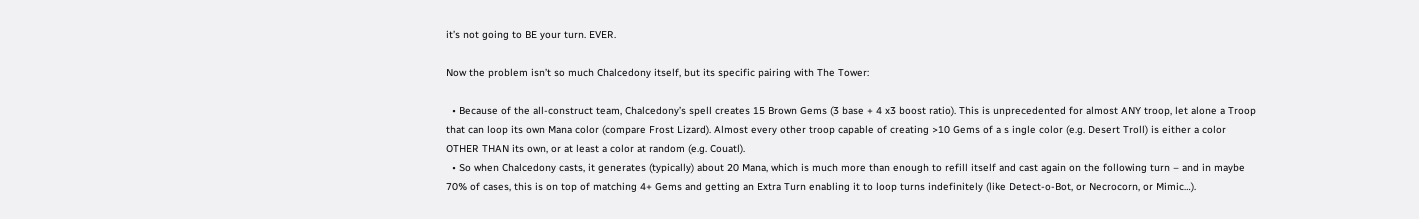it’s not going to BE your turn. EVER.

Now the problem isn’t so much Chalcedony itself, but its specific pairing with The Tower:

  • Because of the all-construct team, Chalcedony’s spell creates 15 Brown Gems (3 base + 4 x3 boost ratio). This is unprecedented for almost ANY troop, let alone a Troop that can loop its own Mana color (compare Frost Lizard). Almost every other troop capable of creating >10 Gems of a s ingle color (e.g. Desert Troll) is either a color OTHER THAN its own, or at least a color at random (e.g. Couatl).
  • So when Chalcedony casts, it generates (typically) about 20 Mana, which is much more than enough to refill itself and cast again on the following turn – and in maybe 70% of cases, this is on top of matching 4+ Gems and getting an Extra Turn enabling it to loop turns indefinitely (like Detect-o-Bot, or Necrocorn, or Mimic…).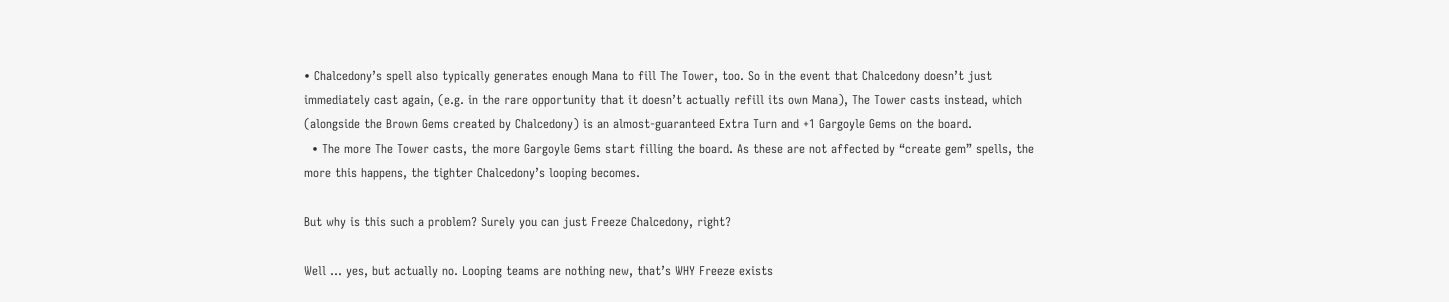• Chalcedony’s spell also typically generates enough Mana to fill The Tower, too. So in the event that Chalcedony doesn’t just immediately cast again, (e.g. in the rare opportunity that it doesn’t actually refill its own Mana), The Tower casts instead, which (alongside the Brown Gems created by Chalcedony) is an almost-guaranteed Extra Turn and +1 Gargoyle Gems on the board.
  • The more The Tower casts, the more Gargoyle Gems start filling the board. As these are not affected by “create gem” spells, the more this happens, the tighter Chalcedony’s looping becomes.

But why is this such a problem? Surely you can just Freeze Chalcedony, right?

Well … yes, but actually no. Looping teams are nothing new, that’s WHY Freeze exists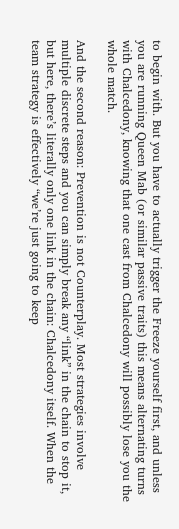to begin with. But you have to actually trigger the Freeze yourself first, and unless you are running Queen Mab (or similar passive traits) this means alternating turns with Chalcedony, knowing that one cast from Chalcedony will possibly lose you the whole match.

And the second reason: Prevention is not Counterplay. Most strategies involve multiple discrete steps and you can simply break any “link” in the chain to stop it, but here, there’s literally only one link in the chain: Chalcedony itself. When the team strategy is effectively “we’re just going to keep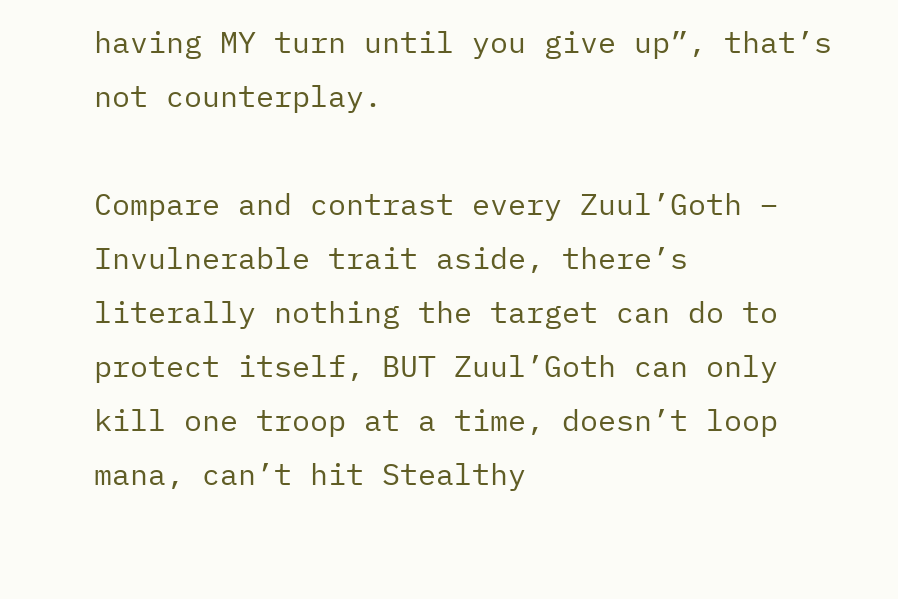having MY turn until you give up”, that’s not counterplay.

Compare and contrast every Zuul’Goth – Invulnerable trait aside, there’s literally nothing the target can do to protect itself, BUT Zuul’Goth can only kill one troop at a time, doesn’t loop mana, can’t hit Stealthy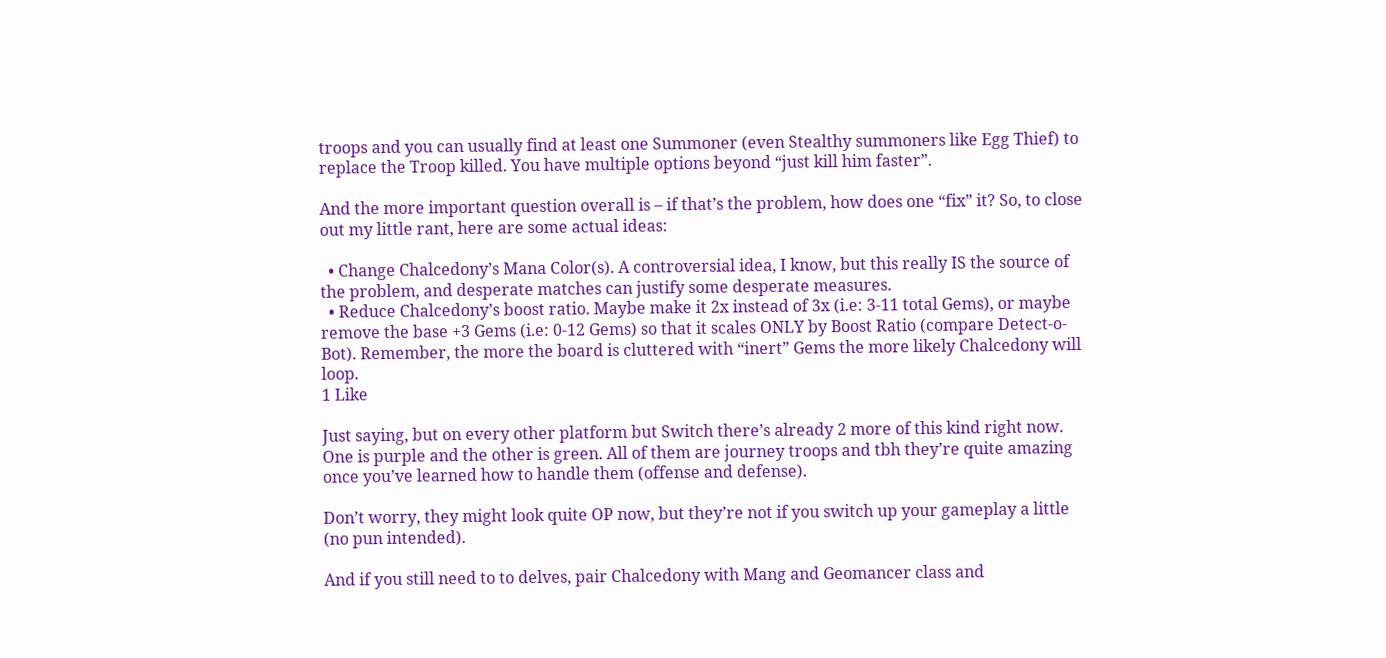troops and you can usually find at least one Summoner (even Stealthy summoners like Egg Thief) to replace the Troop killed. You have multiple options beyond “just kill him faster”.

And the more important question overall is – if that’s the problem, how does one “fix” it? So, to close out my little rant, here are some actual ideas:

  • Change Chalcedony’s Mana Color(s). A controversial idea, I know, but this really IS the source of the problem, and desperate matches can justify some desperate measures.
  • Reduce Chalcedony’s boost ratio. Maybe make it 2x instead of 3x (i.e: 3-11 total Gems), or maybe remove the base +3 Gems (i.e: 0-12 Gems) so that it scales ONLY by Boost Ratio (compare Detect-o-Bot). Remember, the more the board is cluttered with “inert” Gems the more likely Chalcedony will loop.
1 Like

Just saying, but on every other platform but Switch there’s already 2 more of this kind right now. One is purple and the other is green. All of them are journey troops and tbh they’re quite amazing once you’ve learned how to handle them (offense and defense).

Don’t worry, they might look quite OP now, but they’re not if you switch up your gameplay a little (no pun intended).

And if you still need to to delves, pair Chalcedony with Mang and Geomancer class and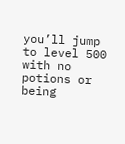you’ll jump to level 500 with no potions or being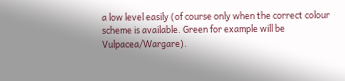a low level easily (of course only when the correct colour scheme is available. Green for example will be Vulpacea/Wargare).